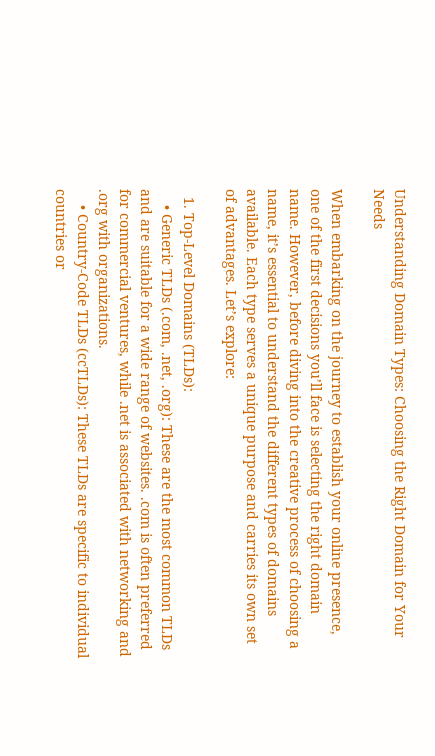Understanding Domain Types: Choosing the Right Domain for Your Needs

When embarking on the journey to establish your online presence, one of the first decisions you’ll face is selecting the right domain name. However, before diving into the creative process of choosing a name, it’s essential to understand the different types of domains available. Each type serves a unique purpose and carries its own set of advantages. Let’s explore:

  1. Top-Level Domains (TLDs):
    • Generic TLDs (.com, .net, .org): These are the most common TLDs and are suitable for a wide range of websites. .com is often preferred for commercial ventures, while .net is associated with networking and .org with organizations.
    • Country-Code TLDs (ccTLDs): These TLDs are specific to individual countries or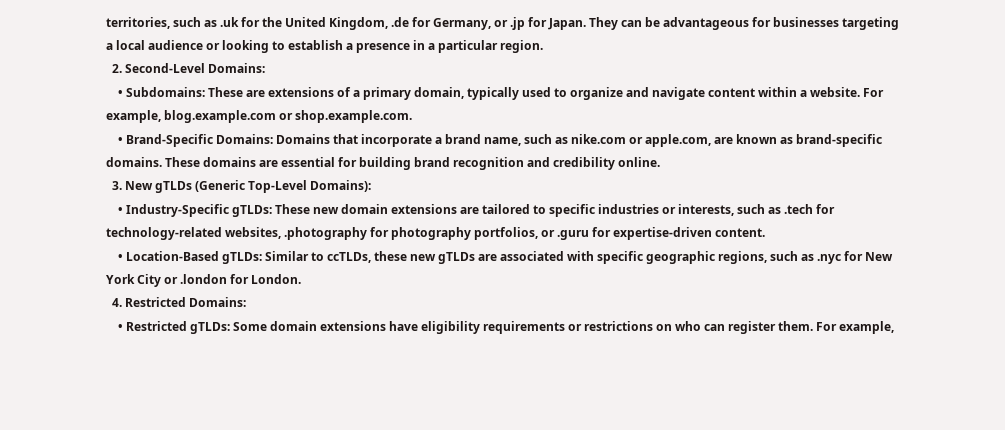territories, such as .uk for the United Kingdom, .de for Germany, or .jp for Japan. They can be advantageous for businesses targeting a local audience or looking to establish a presence in a particular region.
  2. Second-Level Domains:
    • Subdomains: These are extensions of a primary domain, typically used to organize and navigate content within a website. For example, blog.example.com or shop.example.com.
    • Brand-Specific Domains: Domains that incorporate a brand name, such as nike.com or apple.com, are known as brand-specific domains. These domains are essential for building brand recognition and credibility online.
  3. New gTLDs (Generic Top-Level Domains):
    • Industry-Specific gTLDs: These new domain extensions are tailored to specific industries or interests, such as .tech for technology-related websites, .photography for photography portfolios, or .guru for expertise-driven content.
    • Location-Based gTLDs: Similar to ccTLDs, these new gTLDs are associated with specific geographic regions, such as .nyc for New York City or .london for London.
  4. Restricted Domains:
    • Restricted gTLDs: Some domain extensions have eligibility requirements or restrictions on who can register them. For example,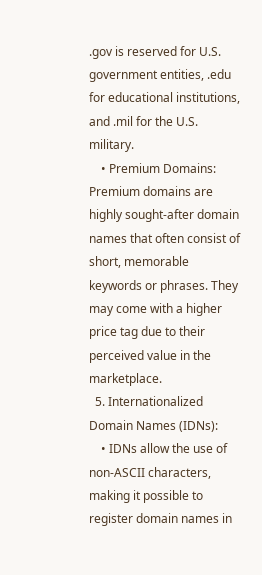.gov is reserved for U.S. government entities, .edu for educational institutions, and .mil for the U.S. military.
    • Premium Domains: Premium domains are highly sought-after domain names that often consist of short, memorable keywords or phrases. They may come with a higher price tag due to their perceived value in the marketplace.
  5. Internationalized Domain Names (IDNs):
    • IDNs allow the use of non-ASCII characters, making it possible to register domain names in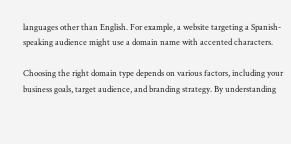languages other than English. For example, a website targeting a Spanish-speaking audience might use a domain name with accented characters.

Choosing the right domain type depends on various factors, including your business goals, target audience, and branding strategy. By understanding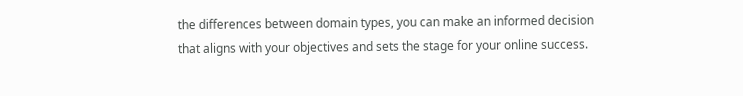the differences between domain types, you can make an informed decision that aligns with your objectives and sets the stage for your online success.